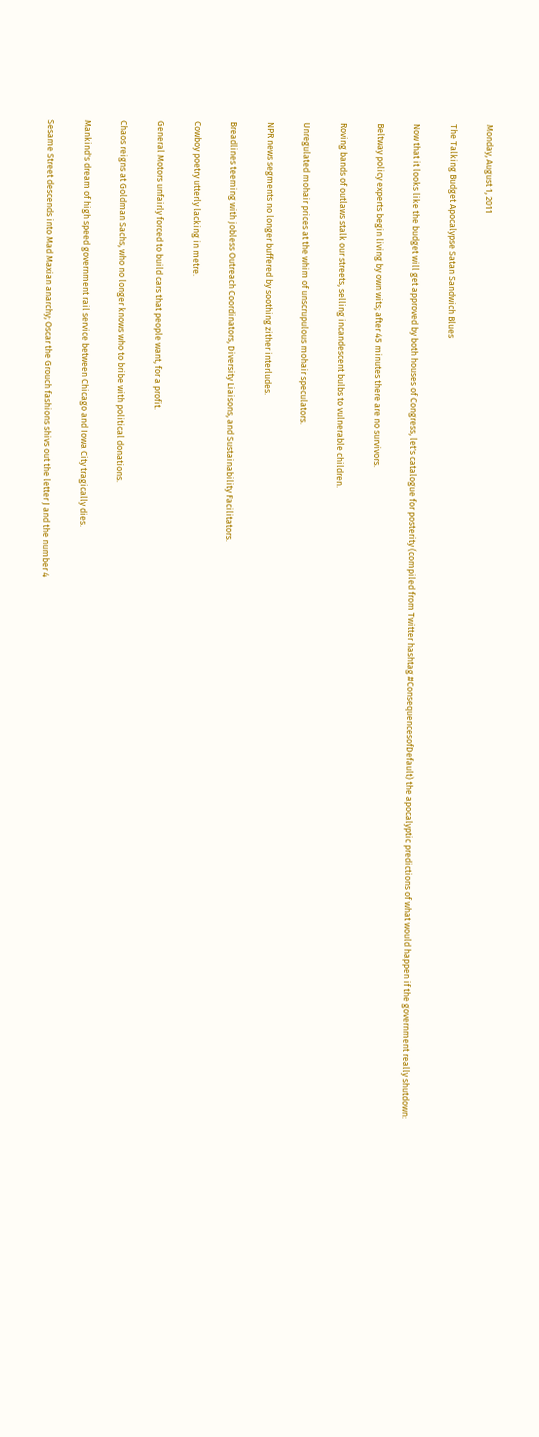Monday, August 1, 2011

The Talking Budget Apocalypse Satan Sandwich Blues

Now that it looks like the budget will get approved by both houses of Congress, let's catalogue for posterity (compiled from Twitter hashtag #ConsequencesofDefault) the apocalyptic predictions of what would happen if the government really shutdown:

Beltway policy experts begin living by own wits; after 45 minutes there are no survivors.

Roving bands of outlaws stalk our streets, selling incandescent bulbs to vulnerable children.

Unregulated mohair prices at the whim of unscrupulous mohair speculators.

NPR news segments no longer buffered by soothing zither interludes.

Breadlines teeming with jobless Outreach Coordinators, Diversity Liaisons, and Sustainability Facilitators.

Cowboy poetry utterly lacking in metre.

General Motors unfairly forced to build cars that people want, for a profit.

Chaos reigns at Goldman Sachs, who no longer knows who to bribe with political donations.

Mankind's dream of high speed government rail service between Chicago and Iowa City tragically dies.

Sesame Street descends into Mad Maxian anarchy; Oscar the Grouch fashions shivs out the letter J and the number 4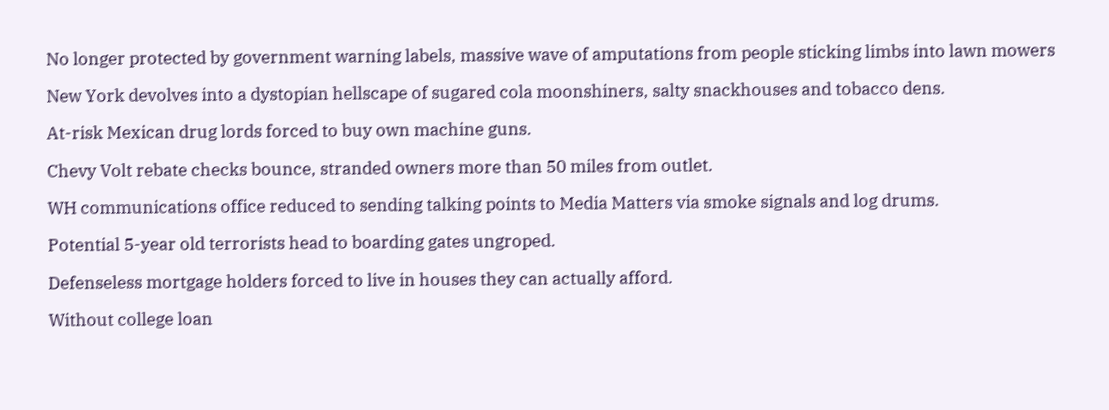No longer protected by government warning labels, massive wave of amputations from people sticking limbs into lawn mowers

New York devolves into a dystopian hellscape of sugared cola moonshiners, salty snackhouses and tobacco dens.

At-risk Mexican drug lords forced to buy own machine guns.

Chevy Volt rebate checks bounce, stranded owners more than 50 miles from outlet.

WH communications office reduced to sending talking points to Media Matters via smoke signals and log drums.

Potential 5-year old terrorists head to boarding gates ungroped.

Defenseless mortgage holders forced to live in houses they can actually afford.

Without college loan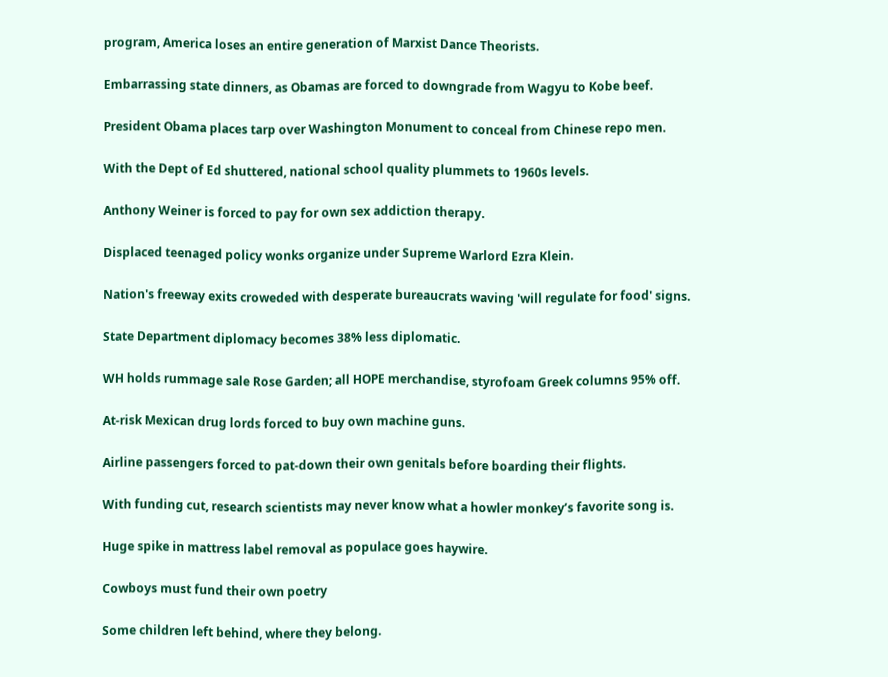program, America loses an entire generation of Marxist Dance Theorists.

Embarrassing state dinners, as Obamas are forced to downgrade from Wagyu to Kobe beef.

President Obama places tarp over Washington Monument to conceal from Chinese repo men.

With the Dept of Ed shuttered, national school quality plummets to 1960s levels.

Anthony Weiner is forced to pay for own sex addiction therapy.

Displaced teenaged policy wonks organize under Supreme Warlord Ezra Klein.

Nation's freeway exits croweded with desperate bureaucrats waving 'will regulate for food' signs.

State Department diplomacy becomes 38% less diplomatic.

WH holds rummage sale Rose Garden; all HOPE merchandise, styrofoam Greek columns 95% off.

At-risk Mexican drug lords forced to buy own machine guns.

Airline passengers forced to pat-down their own genitals before boarding their flights.

With funding cut, research scientists may never know what a howler monkey’s favorite song is.

Huge spike in mattress label removal as populace goes haywire.

Cowboys must fund their own poetry

Some children left behind, where they belong.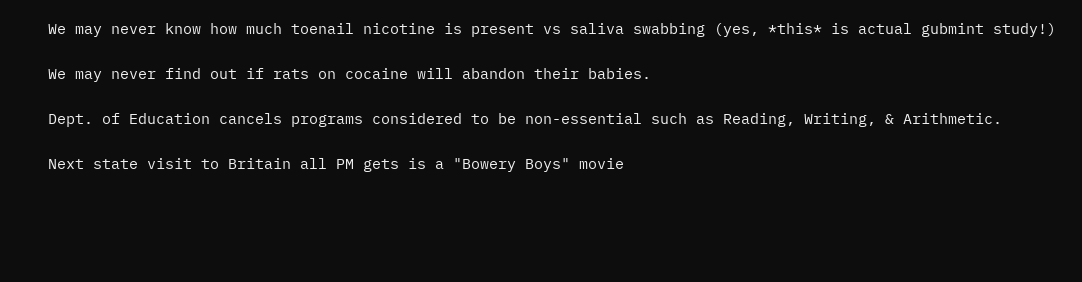We may never know how much toenail nicotine is present vs saliva swabbing (yes, *this* is actual gubmint study!)

We may never find out if rats on cocaine will abandon their babies.

Dept. of Education cancels programs considered to be non-essential such as Reading, Writing, & Arithmetic.

Next state visit to Britain all PM gets is a "Bowery Boys" movie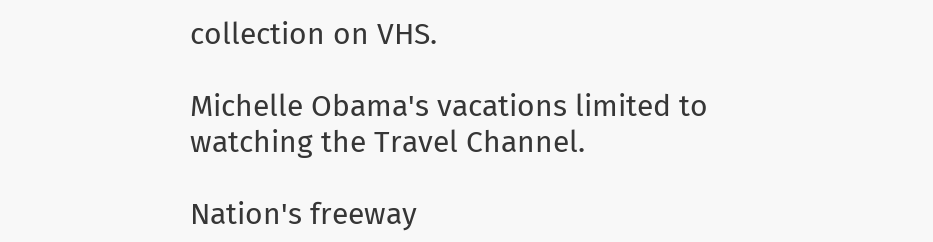collection on VHS.

Michelle Obama's vacations limited to watching the Travel Channel.

Nation's freeway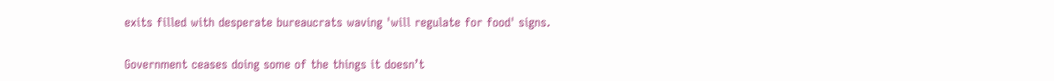exits filled with desperate bureaucrats waving 'will regulate for food' signs.

Government ceases doing some of the things it doesn’t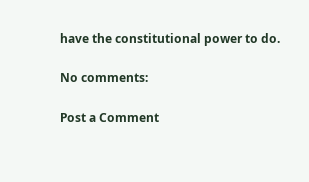have the constitutional power to do.

No comments:

Post a Comment